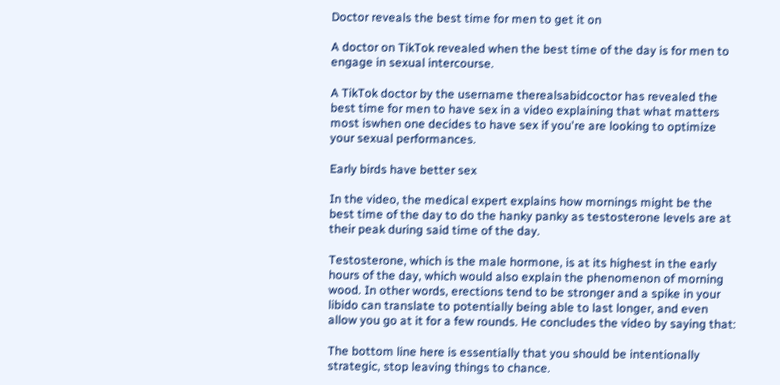Doctor reveals the best time for men to get it on

A doctor on TikTok revealed when the best time of the day is for men to engage in sexual intercourse.

A TikTok doctor by the username therealsabidcoctor has revealed the best time for men to have sex in a video explaining that what matters most iswhen one decides to have sex if you're are looking to optimize your sexual performances.

Early birds have better sex

In the video, the medical expert explains how mornings might be the best time of the day to do the hanky panky as testosterone levels are at their peak during said time of the day.

Testosterone, which is the male hormone, is at its highest in the early hours of the day, which would also explain the phenomenon of morning wood. In other words, erections tend to be stronger and a spike in your libido can translate to potentially being able to last longer, and even allow you go at it for a few rounds. He concludes the video by saying that:

The bottom line here is essentially that you should be intentionally strategic, stop leaving things to chance.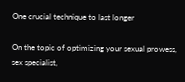One crucial technique to last longer

On the topic of optimizing your sexual prowess, sex specialist,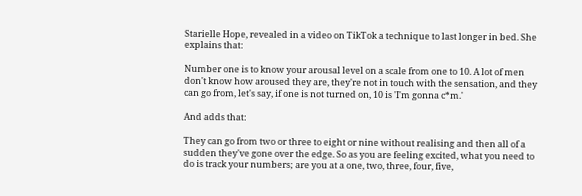Starielle Hope, revealed in a video on TikTok a technique to last longer in bed. She explains that:

Number one is to know your arousal level on a scale from one to 10. A lot of men don't know how aroused they are, they're not in touch with the sensation, and they can go from, let's say, if one is not turned on, 10 is 'I'm gonna c*m.'

And adds that:

They can go from two or three to eight or nine without realising and then all of a sudden they've gone over the edge. So as you are feeling excited, what you need to do is track your numbers; are you at a one, two, three, four, five,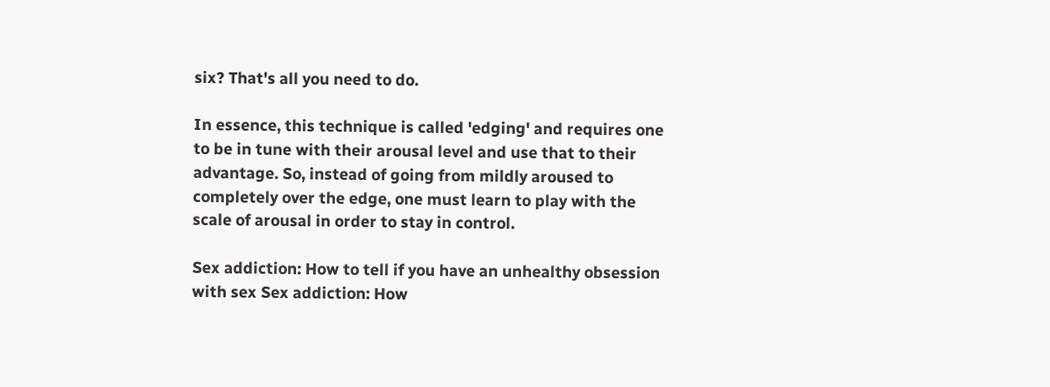six? That's all you need to do.

In essence, this technique is called 'edging' and requires one to be in tune with their arousal level and use that to their advantage. So, instead of going from mildly aroused to completely over the edge, one must learn to play with the scale of arousal in order to stay in control.

Sex addiction: How to tell if you have an unhealthy obsession with sex Sex addiction: How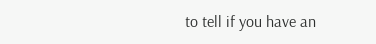to tell if you have an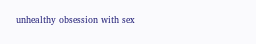unhealthy obsession with sex